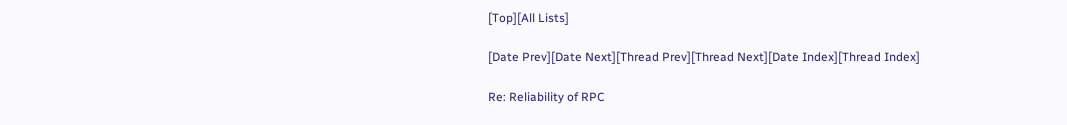[Top][All Lists]

[Date Prev][Date Next][Thread Prev][Thread Next][Date Index][Thread Index]

Re: Reliability of RPC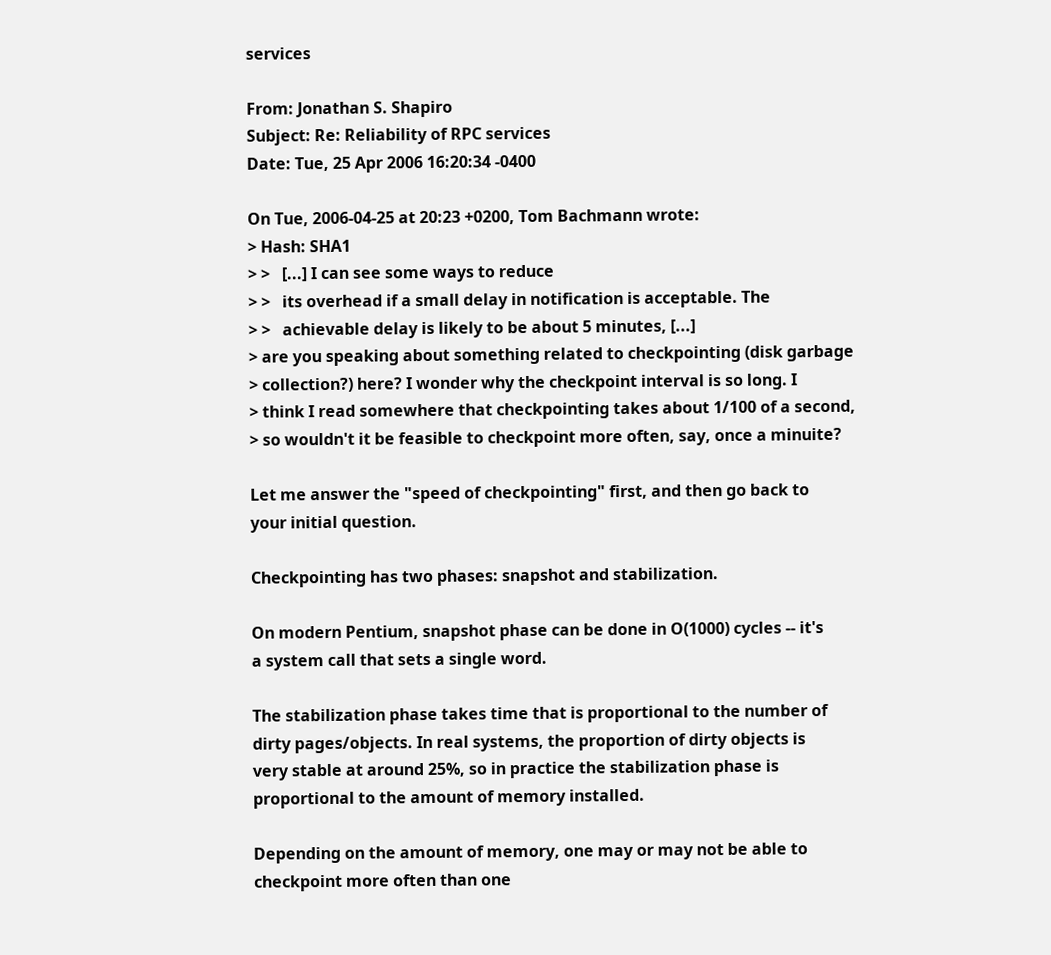services

From: Jonathan S. Shapiro
Subject: Re: Reliability of RPC services
Date: Tue, 25 Apr 2006 16:20:34 -0400

On Tue, 2006-04-25 at 20:23 +0200, Tom Bachmann wrote:
> Hash: SHA1
> >   [...] I can see some ways to reduce
> >   its overhead if a small delay in notification is acceptable. The
> >   achievable delay is likely to be about 5 minutes, [...]
> are you speaking about something related to checkpointing (disk garbage
> collection?) here? I wonder why the checkpoint interval is so long. I
> think I read somewhere that checkpointing takes about 1/100 of a second,
> so wouldn't it be feasible to checkpoint more often, say, once a minuite?

Let me answer the "speed of checkpointing" first, and then go back to
your initial question.

Checkpointing has two phases: snapshot and stabilization.

On modern Pentium, snapshot phase can be done in O(1000) cycles -- it's
a system call that sets a single word.

The stabilization phase takes time that is proportional to the number of
dirty pages/objects. In real systems, the proportion of dirty objects is
very stable at around 25%, so in practice the stabilization phase is
proportional to the amount of memory installed.

Depending on the amount of memory, one may or may not be able to
checkpoint more often than one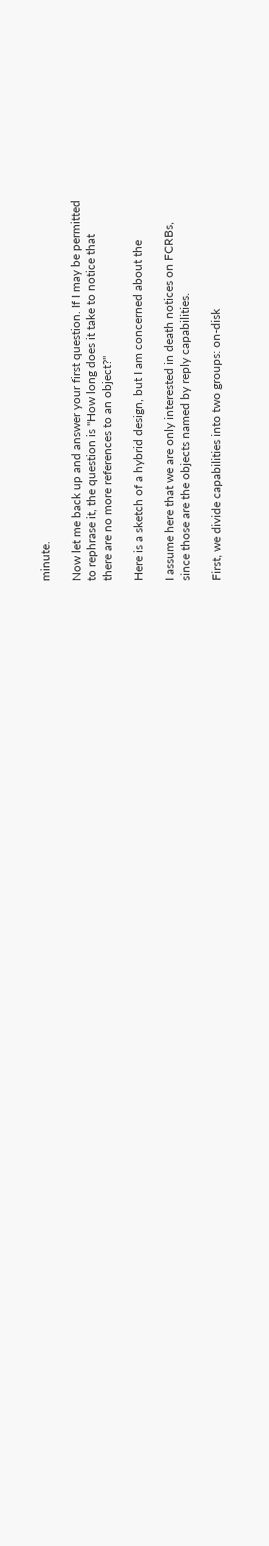minute.

Now let me back up and answer your first question. If I may be permitted
to rephrase it, the question is "How long does it take to notice that
there are no more references to an object?"

Here is a sketch of a hybrid design, but I am concerned about the

I assume here that we are only interested in death notices on FCRBs,
since those are the objects named by reply capabilities.

First, we divide capabilities into two groups: on-disk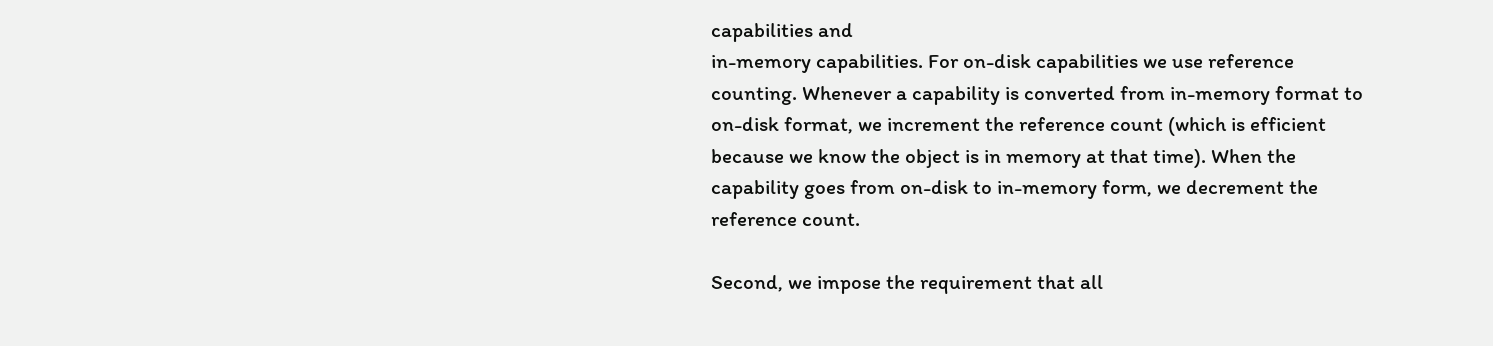capabilities and
in-memory capabilities. For on-disk capabilities we use reference
counting. Whenever a capability is converted from in-memory format to
on-disk format, we increment the reference count (which is efficient
because we know the object is in memory at that time). When the
capability goes from on-disk to in-memory form, we decrement the
reference count.

Second, we impose the requirement that all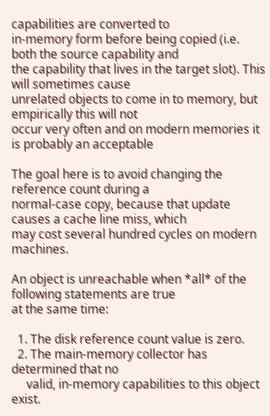capabilities are converted to
in-memory form before being copied (i.e. both the source capability and
the capability that lives in the target slot). This will sometimes cause
unrelated objects to come in to memory, but empirically this will not
occur very often and on modern memories it is probably an acceptable

The goal here is to avoid changing the reference count during a
normal-case copy, because that update causes a cache line miss, which
may cost several hundred cycles on modern machines.

An object is unreachable when *all* of the following statements are true
at the same time:

  1. The disk reference count value is zero.
  2. The main-memory collector has determined that no
     valid, in-memory capabilities to this object exist.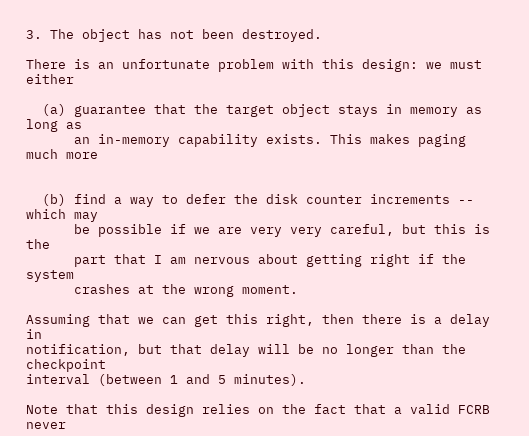3. The object has not been destroyed.

There is an unfortunate problem with this design: we must either

  (a) guarantee that the target object stays in memory as long as
      an in-memory capability exists. This makes paging much more


  (b) find a way to defer the disk counter increments -- which may
      be possible if we are very very careful, but this is the
      part that I am nervous about getting right if the system
      crashes at the wrong moment.

Assuming that we can get this right, then there is a delay in
notification, but that delay will be no longer than the checkpoint
interval (between 1 and 5 minutes).

Note that this design relies on the fact that a valid FCRB never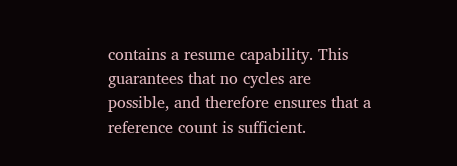contains a resume capability. This guarantees that no cycles are
possible, and therefore ensures that a reference count is sufficient.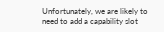Unfortunately, we are likely to need to add a capability slot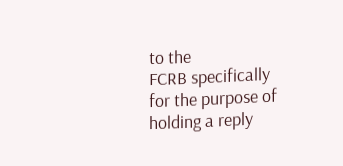to the
FCRB specifically for the purpose of holding a reply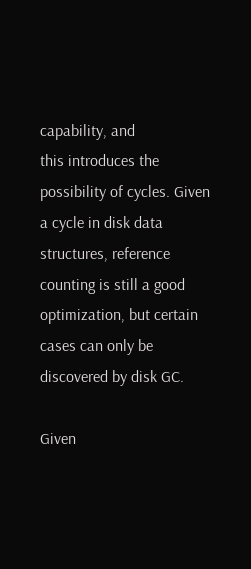capability, and
this introduces the possibility of cycles. Given a cycle in disk data
structures, reference counting is still a good optimization, but certain
cases can only be discovered by disk GC.

Given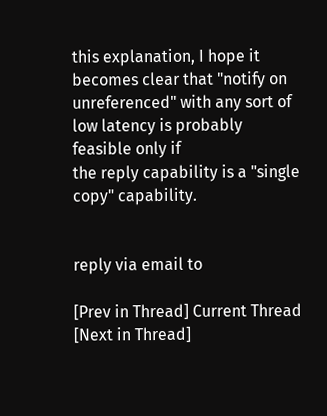this explanation, I hope it becomes clear that "notify on
unreferenced" with any sort of low latency is probably feasible only if
the reply capability is a "single copy" capability.


reply via email to

[Prev in Thread] Current Thread [Next in Thread]